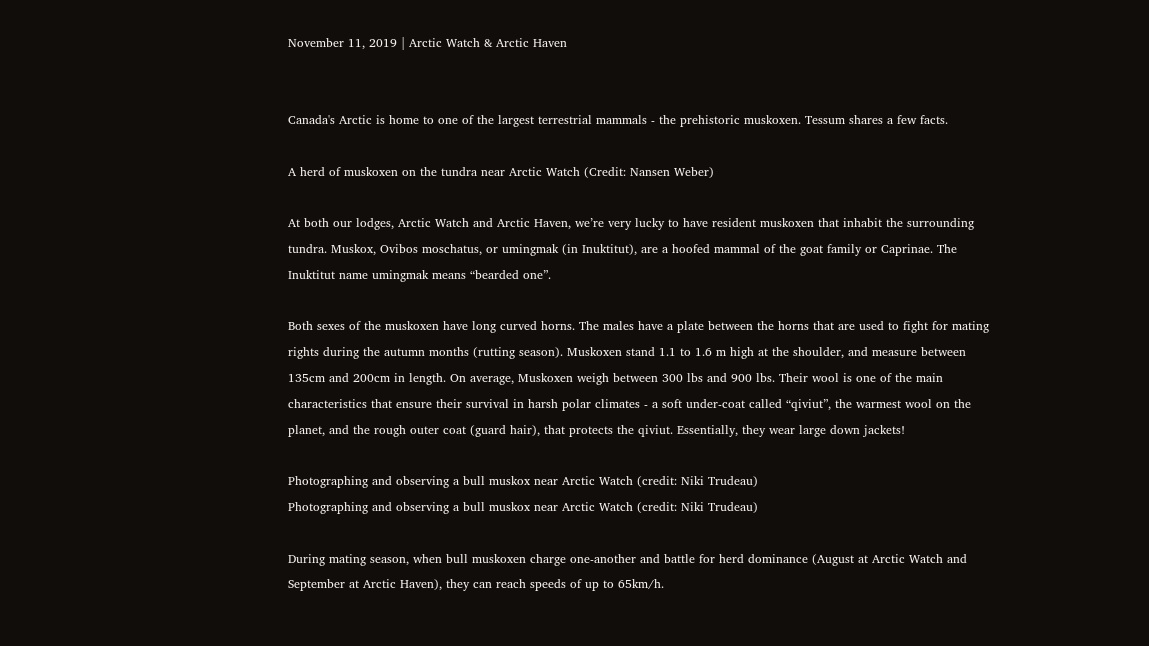November 11, 2019 | Arctic Watch & Arctic Haven


Canada's Arctic is home to one of the largest terrestrial mammals - the prehistoric muskoxen. Tessum shares a few facts.

A herd of muskoxen on the tundra near Arctic Watch (Credit: Nansen Weber)

At both our lodges, Arctic Watch and Arctic Haven, we’re very lucky to have resident muskoxen that inhabit the surrounding tundra. Muskox, Ovibos moschatus, or umingmak (in Inuktitut), are a hoofed mammal of the goat family or Caprinae. The Inuktitut name umingmak means “bearded one”.

Both sexes of the muskoxen have long curved horns. The males have a plate between the horns that are used to fight for mating rights during the autumn months (rutting season). Muskoxen stand 1.1 to 1.6 m high at the shoulder, and measure between 135cm and 200cm in length. On average, Muskoxen weigh between 300 lbs and 900 lbs. Their wool is one of the main characteristics that ensure their survival in harsh polar climates - a soft under-coat called “qiviut”, the warmest wool on the planet, and the rough outer coat (guard hair), that protects the qiviut. Essentially, they wear large down jackets!

Photographing and observing a bull muskox near Arctic Watch (credit: Niki Trudeau)
Photographing and observing a bull muskox near Arctic Watch (credit: Niki Trudeau)

During mating season, when bull muskoxen charge one-another and battle for herd dominance (August at Arctic Watch and September at Arctic Haven), they can reach speeds of up to 65km/h.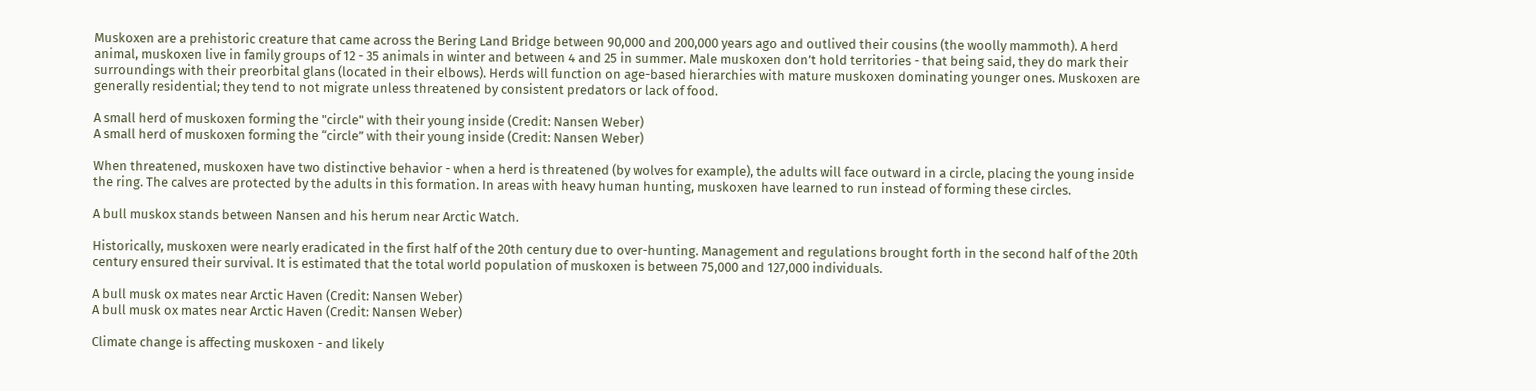Muskoxen are a prehistoric creature that came across the Bering Land Bridge between 90,000 and 200,000 years ago and outlived their cousins (the woolly mammoth). A herd animal, muskoxen live in family groups of 12 - 35 animals in winter and between 4 and 25 in summer. Male muskoxen don’t hold territories - that being said, they do mark their surroundings with their preorbital glans (located in their elbows). Herds will function on age-based hierarchies with mature muskoxen dominating younger ones. Muskoxen are generally residential; they tend to not migrate unless threatened by consistent predators or lack of food.

A small herd of muskoxen forming the "circle" with their young inside (Credit: Nansen Weber)
A small herd of muskoxen forming the “circle” with their young inside (Credit: Nansen Weber)

When threatened, muskoxen have two distinctive behavior - when a herd is threatened (by wolves for example), the adults will face outward in a circle, placing the young inside the ring. The calves are protected by the adults in this formation. In areas with heavy human hunting, muskoxen have learned to run instead of forming these circles.

A bull muskox stands between Nansen and his herum near Arctic Watch.

Historically, muskoxen were nearly eradicated in the first half of the 20th century due to over-hunting. Management and regulations brought forth in the second half of the 20th century ensured their survival. It is estimated that the total world population of muskoxen is between 75,000 and 127,000 individuals.

A bull musk ox mates near Arctic Haven (Credit: Nansen Weber)
A bull musk ox mates near Arctic Haven (Credit: Nansen Weber)

Climate change is affecting muskoxen - and likely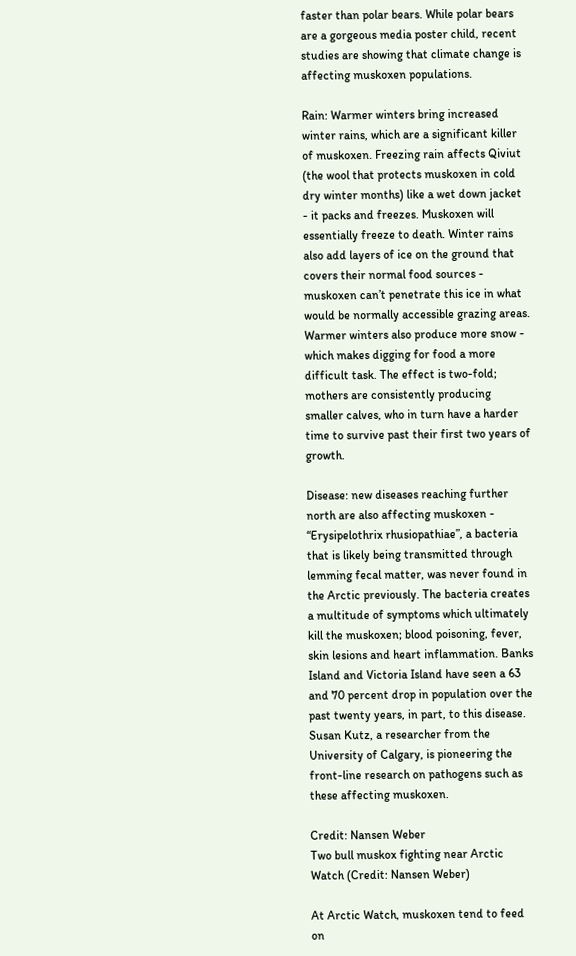faster than polar bears. While polar bears are a gorgeous media poster child, recent studies are showing that climate change is affecting muskoxen populations.

Rain: Warmer winters bring increased winter rains, which are a significant killer of muskoxen. Freezing rain affects Qiviut (the wool that protects muskoxen in cold dry winter months) like a wet down jacket - it packs and freezes. Muskoxen will essentially freeze to death. Winter rains also add layers of ice on the ground that covers their normal food sources - muskoxen can’t penetrate this ice in what would be normally accessible grazing areas. Warmer winters also produce more snow - which makes digging for food a more difficult task. The effect is two-fold; mothers are consistently producing smaller calves, who in turn have a harder time to survive past their first two years of growth.

Disease: new diseases reaching further north are also affecting muskoxen - “Erysipelothrix rhusiopathiae”, a bacteria that is likely being transmitted through lemming fecal matter, was never found in the Arctic previously. The bacteria creates a multitude of symptoms which ultimately kill the muskoxen; blood poisoning, fever, skin lesions and heart inflammation. Banks Island and Victoria Island have seen a 63 and 70 percent drop in population over the past twenty years, in part, to this disease. Susan Kutz, a researcher from the University of Calgary, is pioneering the front-line research on pathogens such as these affecting muskoxen.

Credit: Nansen Weber
Two bull muskox fighting near Arctic Watch (Credit: Nansen Weber)

At Arctic Watch, muskoxen tend to feed on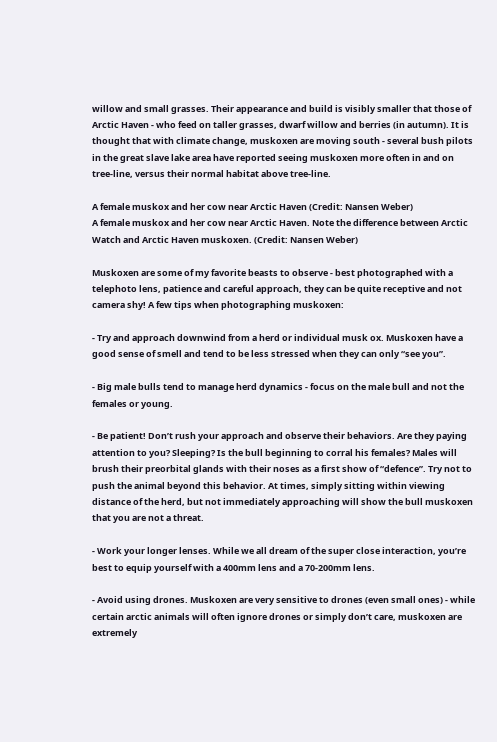willow and small grasses. Their appearance and build is visibly smaller that those of Arctic Haven - who feed on taller grasses, dwarf willow and berries (in autumn). It is thought that with climate change, muskoxen are moving south - several bush pilots in the great slave lake area have reported seeing muskoxen more often in and on tree-line, versus their normal habitat above tree-line.

A female muskox and her cow near Arctic Haven (Credit: Nansen Weber)
A female muskox and her cow near Arctic Haven. Note the difference between Arctic Watch and Arctic Haven muskoxen. (Credit: Nansen Weber)

Muskoxen are some of my favorite beasts to observe - best photographed with a telephoto lens, patience and careful approach, they can be quite receptive and not camera shy! A few tips when photographing muskoxen:

- Try and approach downwind from a herd or individual musk ox. Muskoxen have a good sense of smell and tend to be less stressed when they can only “see you”.

- Big male bulls tend to manage herd dynamics - focus on the male bull and not the females or young.

- Be patient! Don’t rush your approach and observe their behaviors. Are they paying attention to you? Sleeping? Is the bull beginning to corral his females? Males will brush their preorbital glands with their noses as a first show of “defence”. Try not to push the animal beyond this behavior. At times, simply sitting within viewing distance of the herd, but not immediately approaching will show the bull muskoxen that you are not a threat.

- Work your longer lenses. While we all dream of the super close interaction, you’re best to equip yourself with a 400mm lens and a 70-200mm lens.

- Avoid using drones. Muskoxen are very sensitive to drones (even small ones) - while certain arctic animals will often ignore drones or simply don’t care, muskoxen are extremely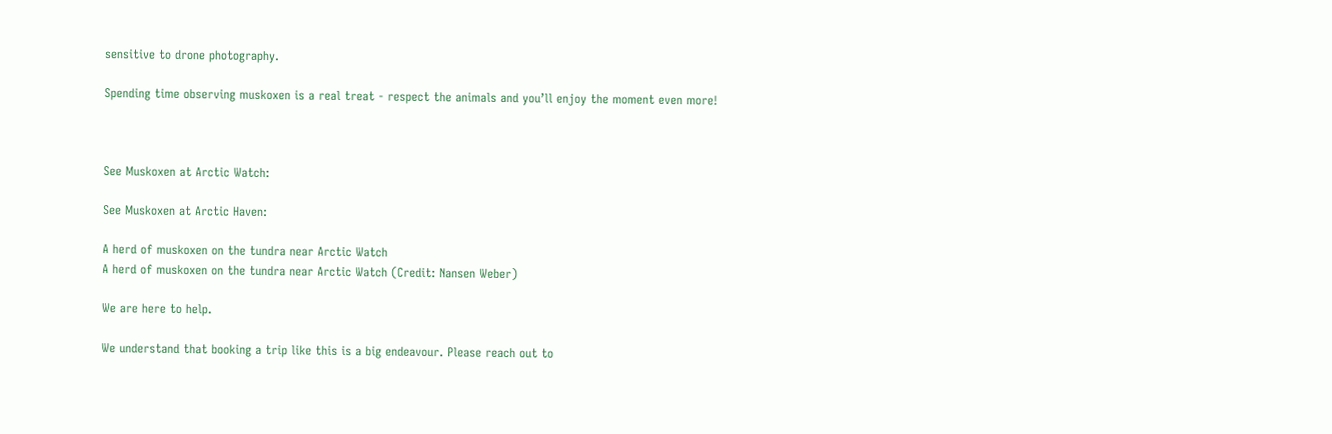sensitive to drone photography.

Spending time observing muskoxen is a real treat - respect the animals and you’ll enjoy the moment even more!



See Muskoxen at Arctic Watch:

See Muskoxen at Arctic Haven:

A herd of muskoxen on the tundra near Arctic Watch
A herd of muskoxen on the tundra near Arctic Watch (Credit: Nansen Weber)

We are here to help.

We understand that booking a trip like this is a big endeavour. Please reach out to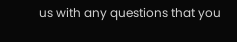us with any questions that you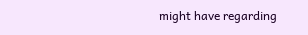might have regarding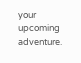your upcoming adventure.